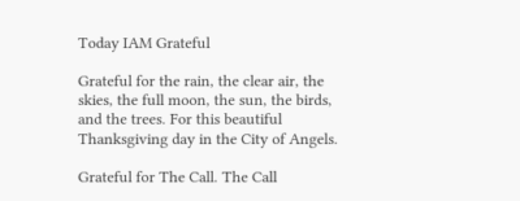Today IAM Grateful

Grateful for the rain, the clear air, the skies, the full moon, the sun, the birds, and the trees. For this beautiful Thanksgiving day in the City of Angels.

Grateful for The Call. The Call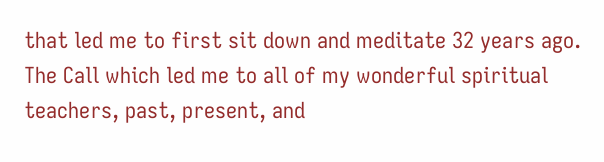that led me to first sit down and meditate 32 years ago. The Call which led me to all of my wonderful spiritual teachers, past, present, and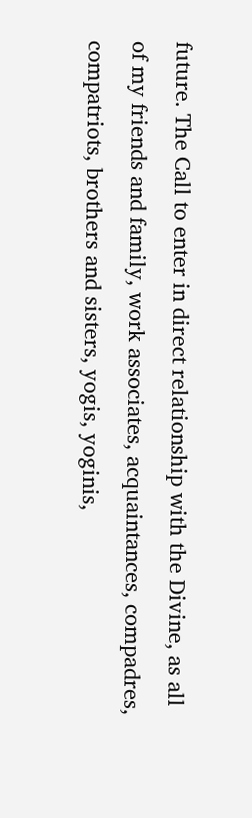future. The Call to enter in direct relationship with the Divine, as all of my friends and family, work associates, acquaintances, compadres, compatriots, brothers and sisters, yogis, yoginis,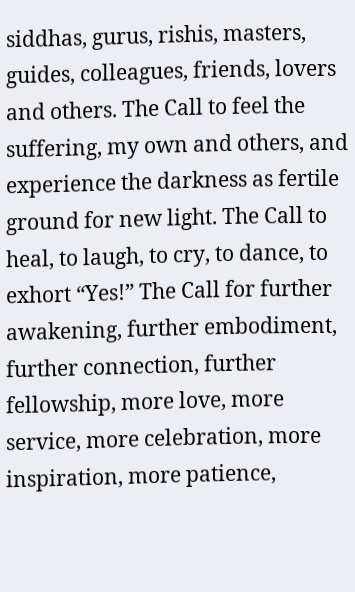siddhas, gurus, rishis, masters, guides, colleagues, friends, lovers and others. The Call to feel the suffering, my own and others, and experience the darkness as fertile ground for new light. The Call to heal, to laugh, to cry, to dance, to exhort “Yes!” The Call for further awakening, further embodiment, further connection, further fellowship, more love, more service, more celebration, more inspiration, more patience,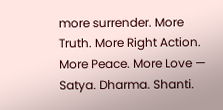more surrender. More Truth. More Right Action. More Peace. More Love — Satya. Dharma. Shanti.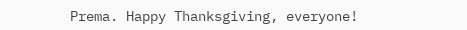Prema. Happy Thanksgiving, everyone!